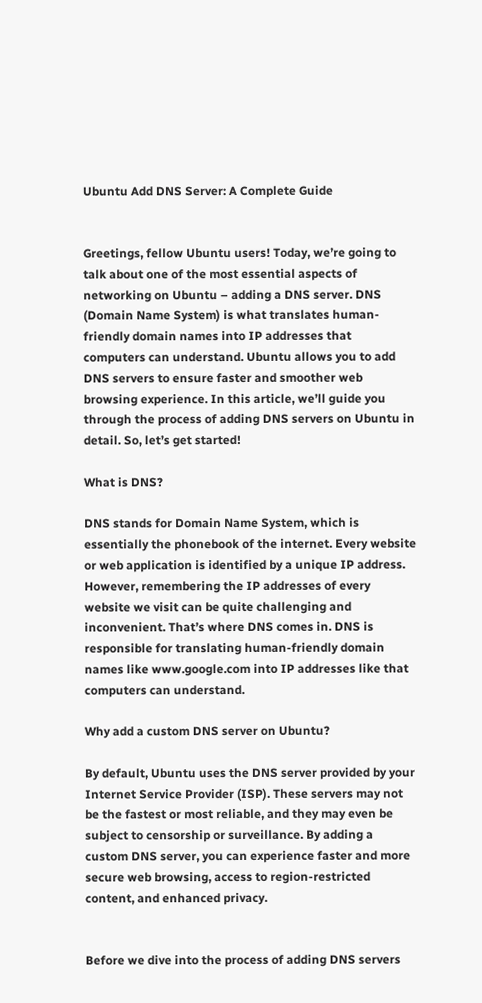Ubuntu Add DNS Server: A Complete Guide


Greetings, fellow Ubuntu users! Today, we’re going to talk about one of the most essential aspects of networking on Ubuntu – adding a DNS server. DNS (Domain Name System) is what translates human-friendly domain names into IP addresses that computers can understand. Ubuntu allows you to add DNS servers to ensure faster and smoother web browsing experience. In this article, we’ll guide you through the process of adding DNS servers on Ubuntu in detail. So, let’s get started!

What is DNS?

DNS stands for Domain Name System, which is essentially the phonebook of the internet. Every website or web application is identified by a unique IP address. However, remembering the IP addresses of every website we visit can be quite challenging and inconvenient. That’s where DNS comes in. DNS is responsible for translating human-friendly domain names like www.google.com into IP addresses like that computers can understand.

Why add a custom DNS server on Ubuntu?

By default, Ubuntu uses the DNS server provided by your Internet Service Provider (ISP). These servers may not be the fastest or most reliable, and they may even be subject to censorship or surveillance. By adding a custom DNS server, you can experience faster and more secure web browsing, access to region-restricted content, and enhanced privacy.


Before we dive into the process of adding DNS servers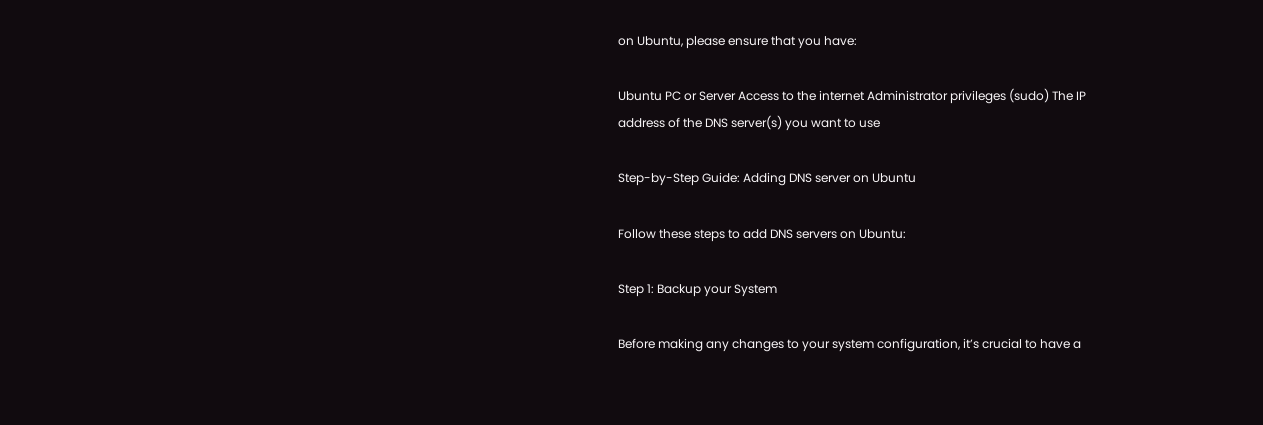on Ubuntu, please ensure that you have:

Ubuntu PC or Server Access to the internet Administrator privileges (sudo) The IP address of the DNS server(s) you want to use

Step-by-Step Guide: Adding DNS server on Ubuntu

Follow these steps to add DNS servers on Ubuntu:

Step 1: Backup your System

Before making any changes to your system configuration, it’s crucial to have a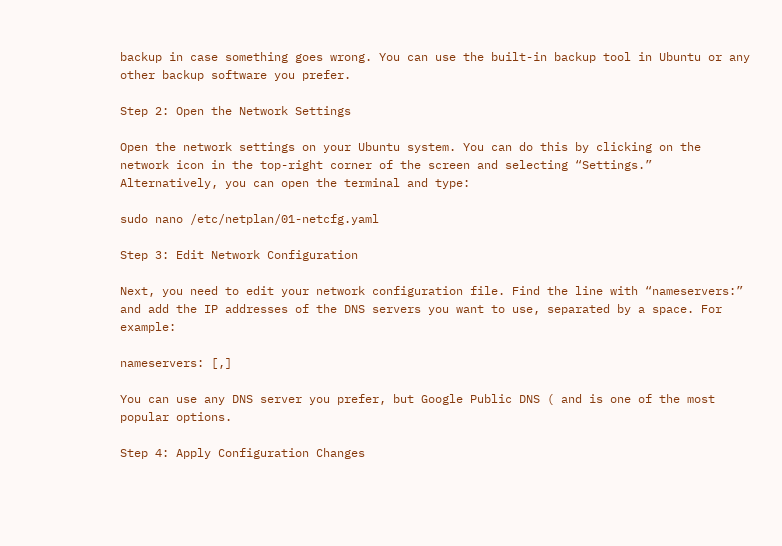backup in case something goes wrong. You can use the built-in backup tool in Ubuntu or any other backup software you prefer.

Step 2: Open the Network Settings

Open the network settings on your Ubuntu system. You can do this by clicking on the network icon in the top-right corner of the screen and selecting “Settings.” Alternatively, you can open the terminal and type:

sudo nano /etc/netplan/01-netcfg.yaml

Step 3: Edit Network Configuration

Next, you need to edit your network configuration file. Find the line with “nameservers:” and add the IP addresses of the DNS servers you want to use, separated by a space. For example:

nameservers: [,]

You can use any DNS server you prefer, but Google Public DNS ( and is one of the most popular options.

Step 4: Apply Configuration Changes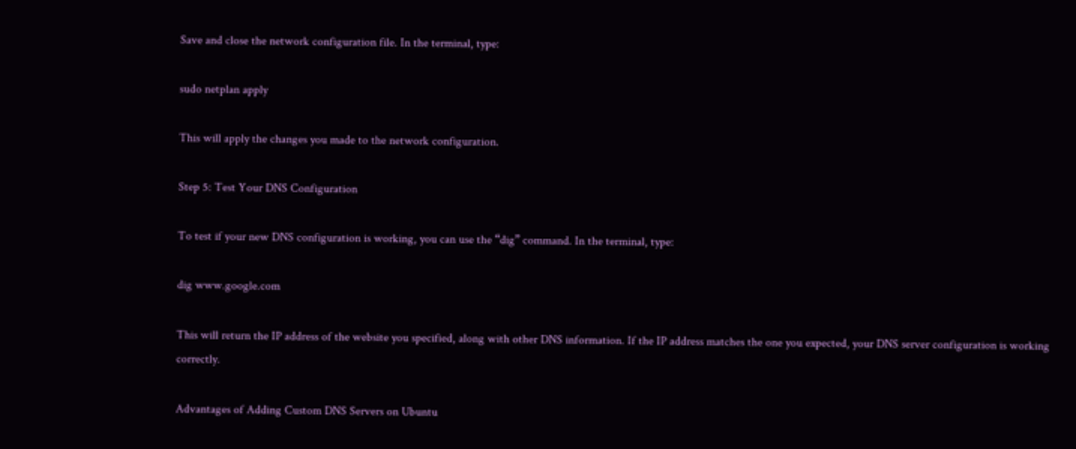Save and close the network configuration file. In the terminal, type:

sudo netplan apply

This will apply the changes you made to the network configuration.

Step 5: Test Your DNS Configuration

To test if your new DNS configuration is working, you can use the “dig” command. In the terminal, type:

dig www.google.com

This will return the IP address of the website you specified, along with other DNS information. If the IP address matches the one you expected, your DNS server configuration is working correctly.

Advantages of Adding Custom DNS Servers on Ubuntu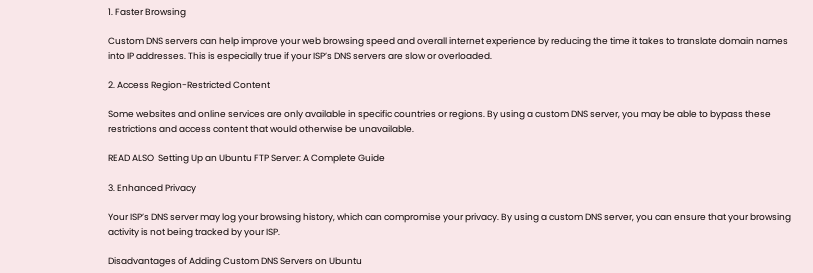1. Faster Browsing

Custom DNS servers can help improve your web browsing speed and overall internet experience by reducing the time it takes to translate domain names into IP addresses. This is especially true if your ISP’s DNS servers are slow or overloaded.

2. Access Region-Restricted Content

Some websites and online services are only available in specific countries or regions. By using a custom DNS server, you may be able to bypass these restrictions and access content that would otherwise be unavailable.

READ ALSO  Setting Up an Ubuntu FTP Server: A Complete Guide

3. Enhanced Privacy

Your ISP’s DNS server may log your browsing history, which can compromise your privacy. By using a custom DNS server, you can ensure that your browsing activity is not being tracked by your ISP.

Disadvantages of Adding Custom DNS Servers on Ubuntu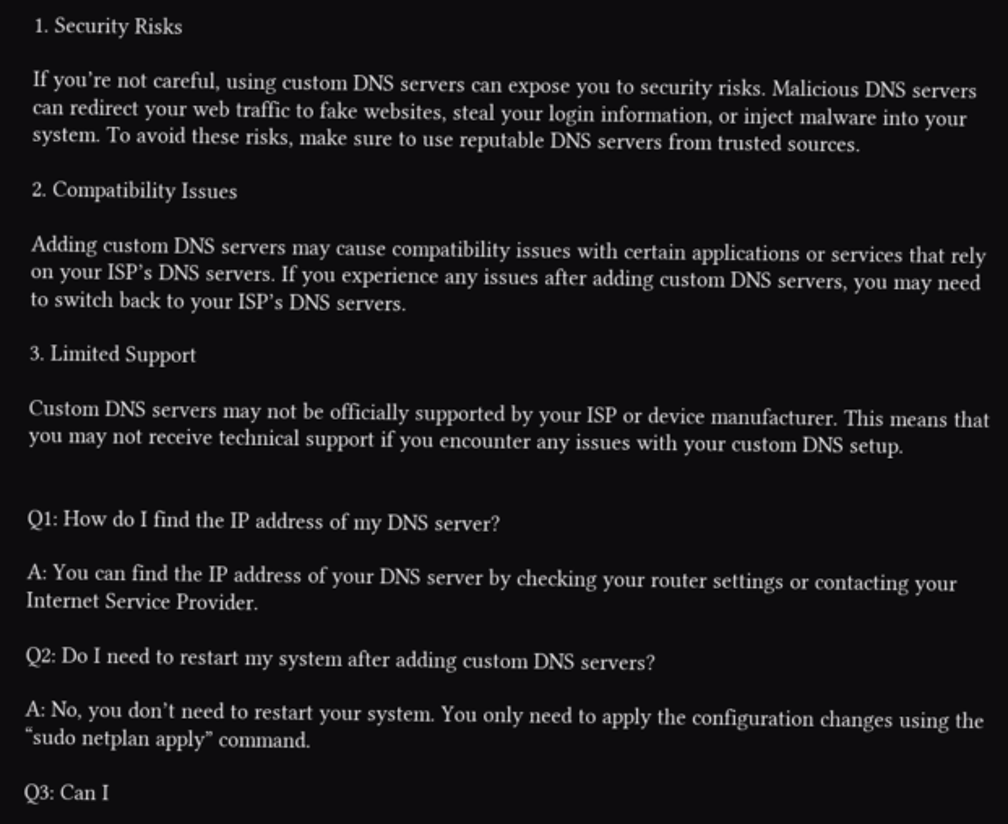1. Security Risks

If you’re not careful, using custom DNS servers can expose you to security risks. Malicious DNS servers can redirect your web traffic to fake websites, steal your login information, or inject malware into your system. To avoid these risks, make sure to use reputable DNS servers from trusted sources.

2. Compatibility Issues

Adding custom DNS servers may cause compatibility issues with certain applications or services that rely on your ISP’s DNS servers. If you experience any issues after adding custom DNS servers, you may need to switch back to your ISP’s DNS servers.

3. Limited Support

Custom DNS servers may not be officially supported by your ISP or device manufacturer. This means that you may not receive technical support if you encounter any issues with your custom DNS setup.


Q1: How do I find the IP address of my DNS server?

A: You can find the IP address of your DNS server by checking your router settings or contacting your Internet Service Provider.

Q2: Do I need to restart my system after adding custom DNS servers?

A: No, you don’t need to restart your system. You only need to apply the configuration changes using the “sudo netplan apply” command.

Q3: Can I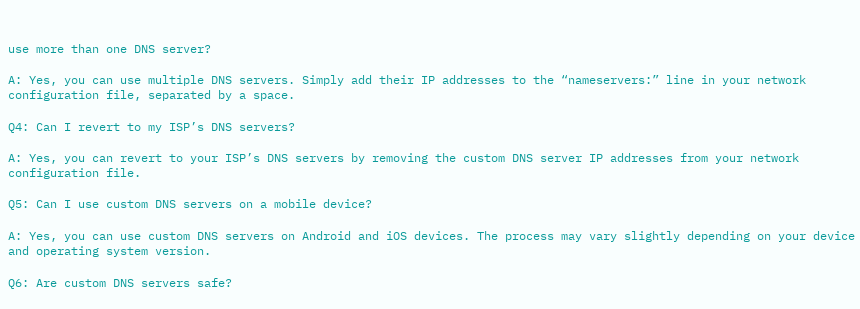use more than one DNS server?

A: Yes, you can use multiple DNS servers. Simply add their IP addresses to the “nameservers:” line in your network configuration file, separated by a space.

Q4: Can I revert to my ISP’s DNS servers?

A: Yes, you can revert to your ISP’s DNS servers by removing the custom DNS server IP addresses from your network configuration file.

Q5: Can I use custom DNS servers on a mobile device?

A: Yes, you can use custom DNS servers on Android and iOS devices. The process may vary slightly depending on your device and operating system version.

Q6: Are custom DNS servers safe?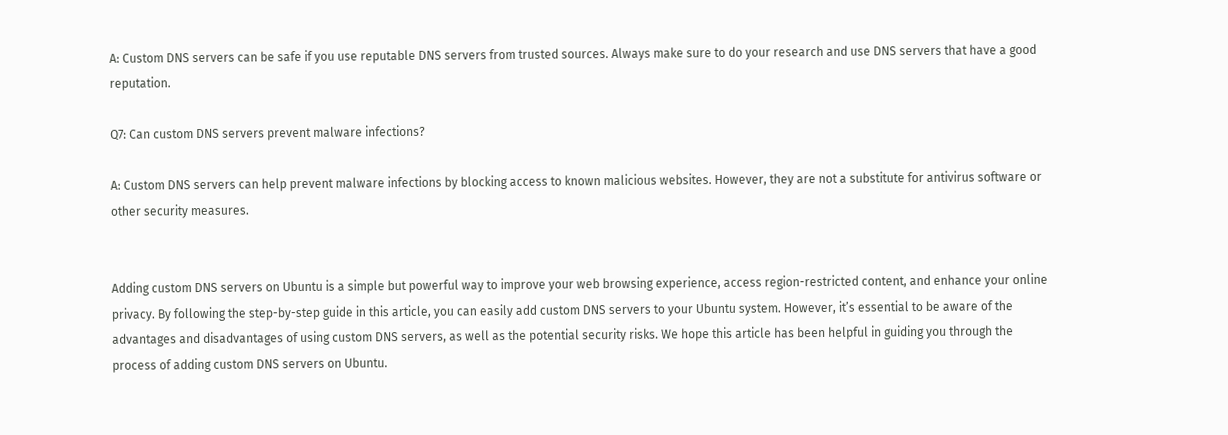A: Custom DNS servers can be safe if you use reputable DNS servers from trusted sources. Always make sure to do your research and use DNS servers that have a good reputation.

Q7: Can custom DNS servers prevent malware infections?

A: Custom DNS servers can help prevent malware infections by blocking access to known malicious websites. However, they are not a substitute for antivirus software or other security measures.


Adding custom DNS servers on Ubuntu is a simple but powerful way to improve your web browsing experience, access region-restricted content, and enhance your online privacy. By following the step-by-step guide in this article, you can easily add custom DNS servers to your Ubuntu system. However, it’s essential to be aware of the advantages and disadvantages of using custom DNS servers, as well as the potential security risks. We hope this article has been helpful in guiding you through the process of adding custom DNS servers on Ubuntu.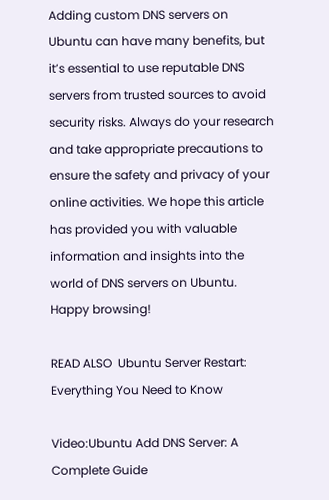Adding custom DNS servers on Ubuntu can have many benefits, but it’s essential to use reputable DNS servers from trusted sources to avoid security risks. Always do your research and take appropriate precautions to ensure the safety and privacy of your online activities. We hope this article has provided you with valuable information and insights into the world of DNS servers on Ubuntu. Happy browsing!

READ ALSO  Ubuntu Server Restart: Everything You Need to Know

Video:Ubuntu Add DNS Server: A Complete Guide